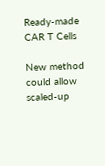Ready-made CAR T Cells

New method could allow scaled-up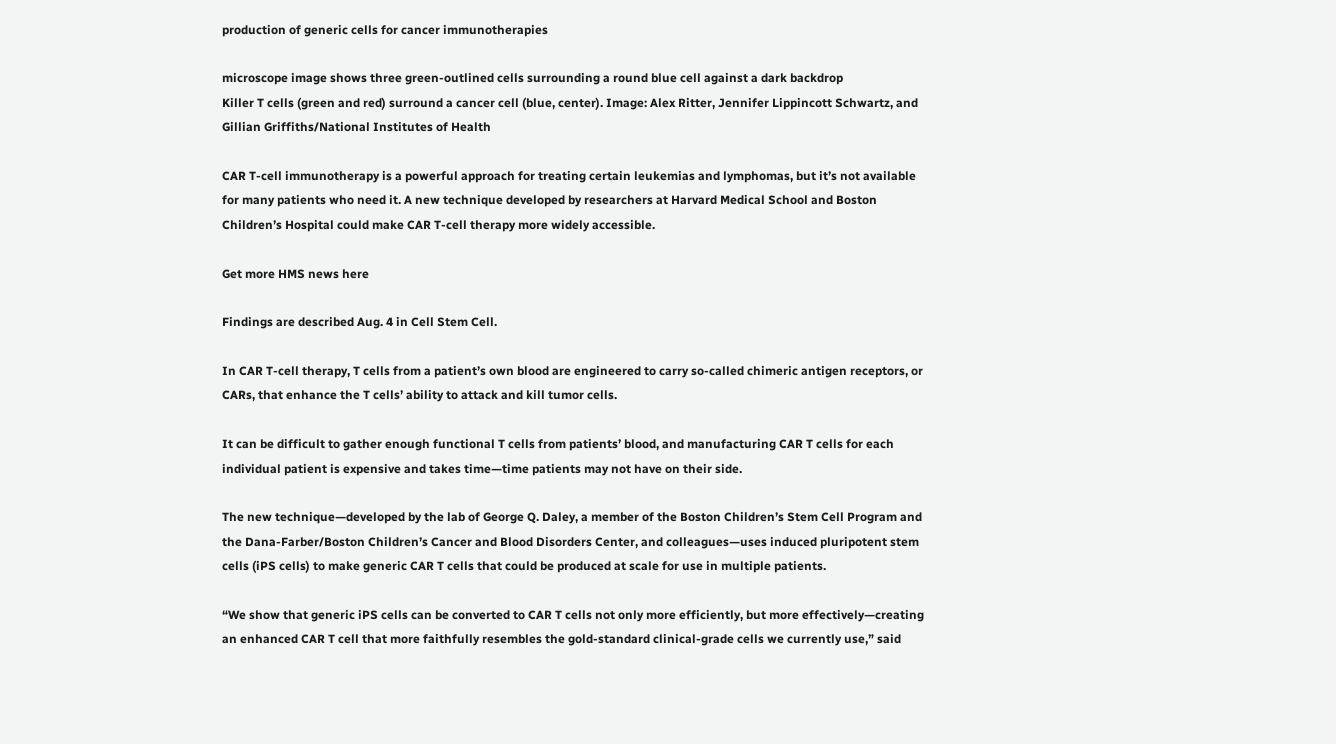production of generic cells for cancer immunotherapies

microscope image shows three green-outlined cells surrounding a round blue cell against a dark backdrop
Killer T cells (green and red) surround a cancer cell (blue, center). Image: Alex Ritter, Jennifer Lippincott Schwartz, and Gillian Griffiths/National Institutes of Health

CAR T-cell immunotherapy is a powerful approach for treating certain leukemias and lymphomas, but it’s not available for many patients who need it. A new technique developed by researchers at Harvard Medical School and Boston Children’s Hospital could make CAR T-cell therapy more widely accessible.

Get more HMS news here

Findings are described Aug. 4 in Cell Stem Cell.

In CAR T-cell therapy, T cells from a patient’s own blood are engineered to carry so-called chimeric antigen receptors, or CARs, that enhance the T cells’ ability to attack and kill tumor cells.

It can be difficult to gather enough functional T cells from patients’ blood, and manufacturing CAR T cells for each individual patient is expensive and takes time—time patients may not have on their side.

The new technique—developed by the lab of George Q. Daley, a member of the Boston Children’s Stem Cell Program and the Dana-Farber/Boston Children’s Cancer and Blood Disorders Center, and colleagues—uses induced pluripotent stem cells (iPS cells) to make generic CAR T cells that could be produced at scale for use in multiple patients.

“We show that generic iPS cells can be converted to CAR T cells not only more efficiently, but more effectively—creating an enhanced CAR T cell that more faithfully resembles the gold-standard clinical-grade cells we currently use,” said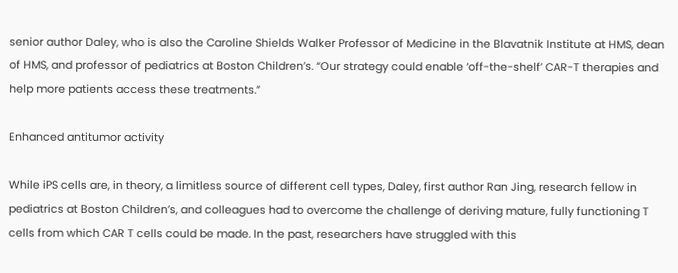senior author Daley, who is also the Caroline Shields Walker Professor of Medicine in the Blavatnik Institute at HMS, dean of HMS, and professor of pediatrics at Boston Children’s. “Our strategy could enable ‘off-the-shelf’ CAR-T therapies and help more patients access these treatments.”

Enhanced antitumor activity

While iPS cells are, in theory, a limitless source of different cell types, Daley, first author Ran Jing, research fellow in pediatrics at Boston Children’s, and colleagues had to overcome the challenge of deriving mature, fully functioning T cells from which CAR T cells could be made. In the past, researchers have struggled with this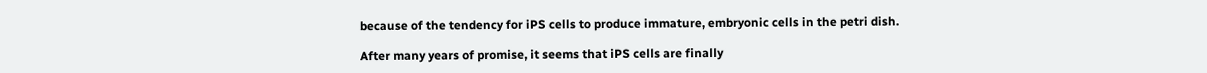because of the tendency for iPS cells to produce immature, embryonic cells in the petri dish.

After many years of promise, it seems that iPS cells are finally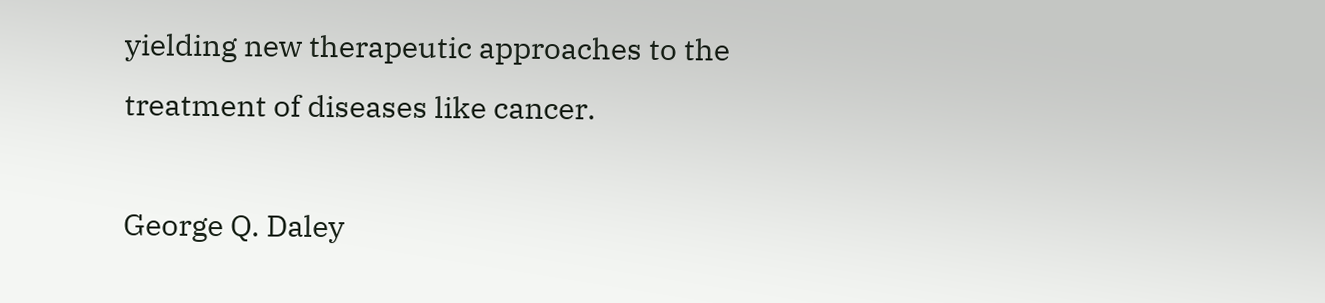yielding new therapeutic approaches to the treatment of diseases like cancer.

George Q. Daley